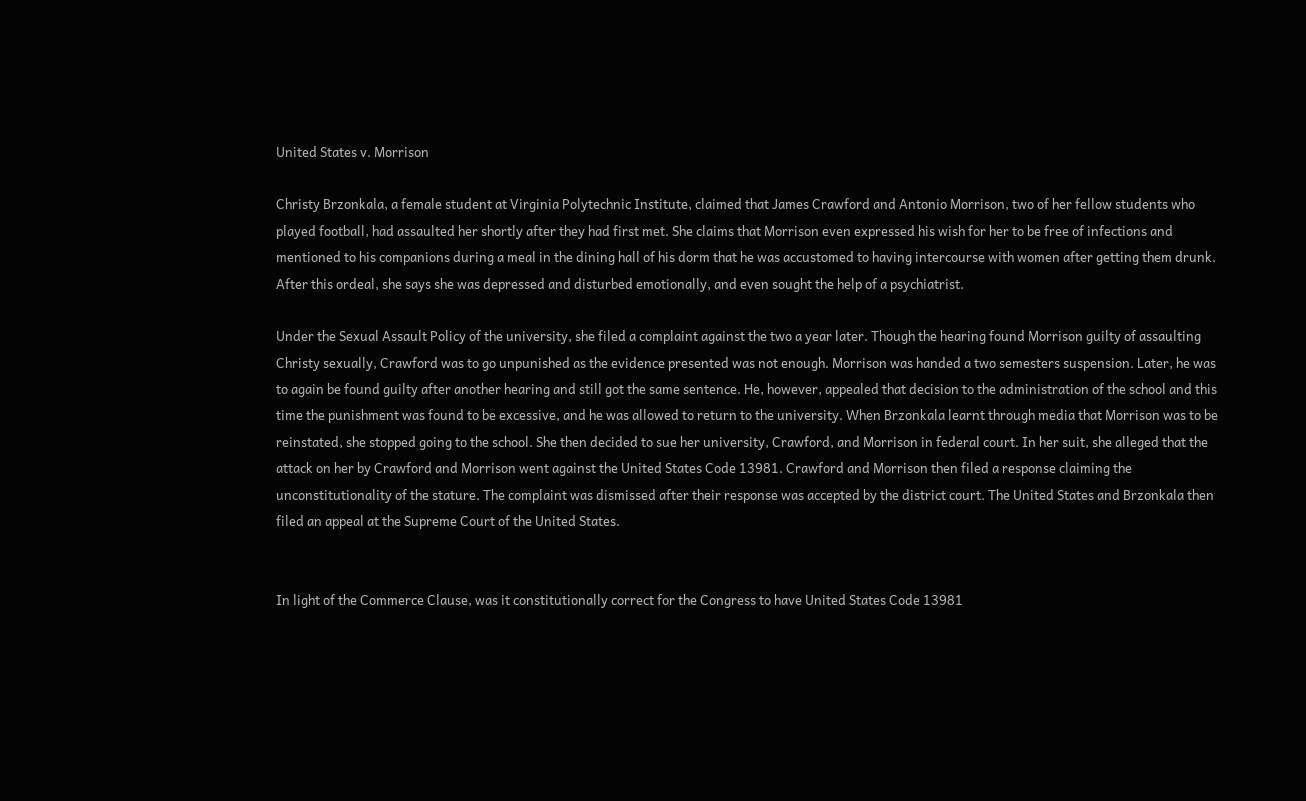United States v. Morrison

Christy Brzonkala, a female student at Virginia Polytechnic Institute, claimed that James Crawford and Antonio Morrison, two of her fellow students who played football, had assaulted her shortly after they had first met. She claims that Morrison even expressed his wish for her to be free of infections and mentioned to his companions during a meal in the dining hall of his dorm that he was accustomed to having intercourse with women after getting them drunk. After this ordeal, she says she was depressed and disturbed emotionally, and even sought the help of a psychiatrist.

Under the Sexual Assault Policy of the university, she filed a complaint against the two a year later. Though the hearing found Morrison guilty of assaulting Christy sexually, Crawford was to go unpunished as the evidence presented was not enough. Morrison was handed a two semesters suspension. Later, he was to again be found guilty after another hearing and still got the same sentence. He, however, appealed that decision to the administration of the school and this time the punishment was found to be excessive, and he was allowed to return to the university. When Brzonkala learnt through media that Morrison was to be reinstated, she stopped going to the school. She then decided to sue her university, Crawford, and Morrison in federal court. In her suit, she alleged that the attack on her by Crawford and Morrison went against the United States Code 13981. Crawford and Morrison then filed a response claiming the unconstitutionality of the stature. The complaint was dismissed after their response was accepted by the district court. The United States and Brzonkala then filed an appeal at the Supreme Court of the United States.


In light of the Commerce Clause, was it constitutionally correct for the Congress to have United States Code 13981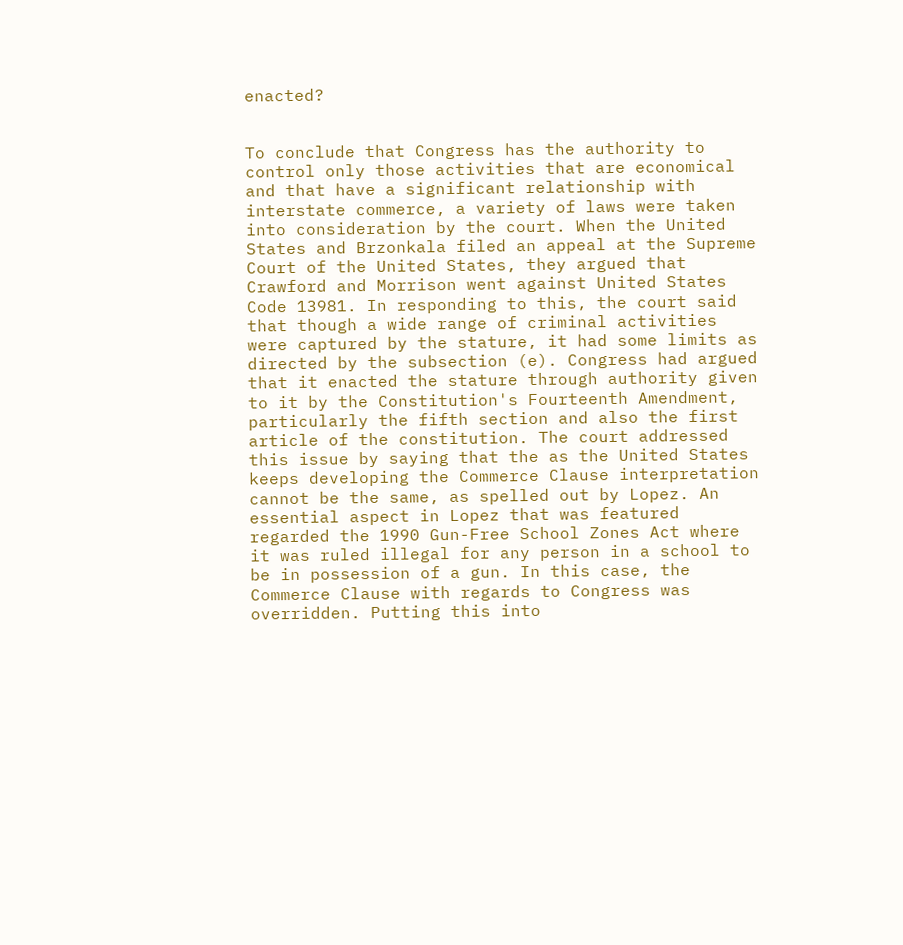enacted?


To conclude that Congress has the authority to control only those activities that are economical and that have a significant relationship with interstate commerce, a variety of laws were taken into consideration by the court. When the United States and Brzonkala filed an appeal at the Supreme Court of the United States, they argued that Crawford and Morrison went against United States Code 13981. In responding to this, the court said that though a wide range of criminal activities were captured by the stature, it had some limits as directed by the subsection (e). Congress had argued that it enacted the stature through authority given to it by the Constitution's Fourteenth Amendment, particularly the fifth section and also the first article of the constitution. The court addressed this issue by saying that the as the United States keeps developing the Commerce Clause interpretation cannot be the same, as spelled out by Lopez. An essential aspect in Lopez that was featured regarded the 1990 Gun-Free School Zones Act where it was ruled illegal for any person in a school to be in possession of a gun. In this case, the Commerce Clause with regards to Congress was overridden. Putting this into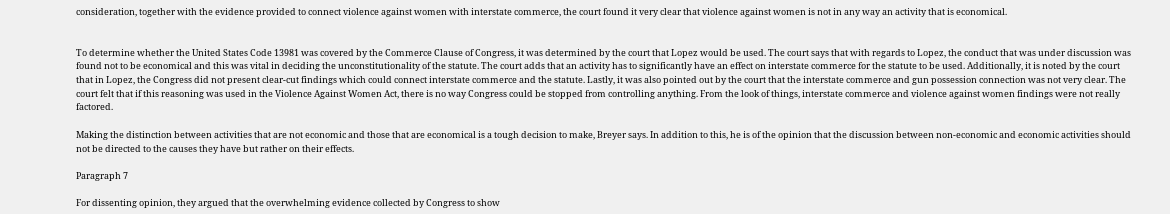consideration, together with the evidence provided to connect violence against women with interstate commerce, the court found it very clear that violence against women is not in any way an activity that is economical.


To determine whether the United States Code 13981 was covered by the Commerce Clause of Congress, it was determined by the court that Lopez would be used. The court says that with regards to Lopez, the conduct that was under discussion was found not to be economical and this was vital in deciding the unconstitutionality of the statute. The court adds that an activity has to significantly have an effect on interstate commerce for the statute to be used. Additionally, it is noted by the court that in Lopez, the Congress did not present clear-cut findings which could connect interstate commerce and the statute. Lastly, it was also pointed out by the court that the interstate commerce and gun possession connection was not very clear. The court felt that if this reasoning was used in the Violence Against Women Act, there is no way Congress could be stopped from controlling anything. From the look of things, interstate commerce and violence against women findings were not really factored.

Making the distinction between activities that are not economic and those that are economical is a tough decision to make, Breyer says. In addition to this, he is of the opinion that the discussion between non-economic and economic activities should not be directed to the causes they have but rather on their effects.

Paragraph 7

For dissenting opinion, they argued that the overwhelming evidence collected by Congress to show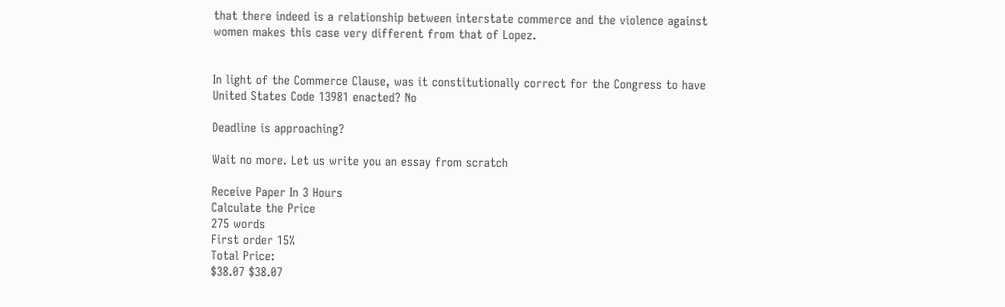that there indeed is a relationship between interstate commerce and the violence against women makes this case very different from that of Lopez.


In light of the Commerce Clause, was it constitutionally correct for the Congress to have United States Code 13981 enacted? No

Deadline is approaching?

Wait no more. Let us write you an essay from scratch

Receive Paper In 3 Hours
Calculate the Price
275 words
First order 15%
Total Price:
$38.07 $38.07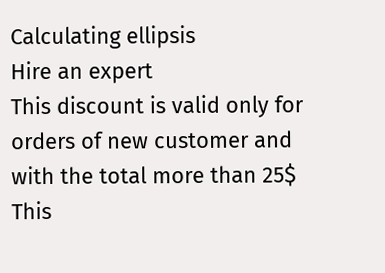Calculating ellipsis
Hire an expert
This discount is valid only for orders of new customer and with the total more than 25$
This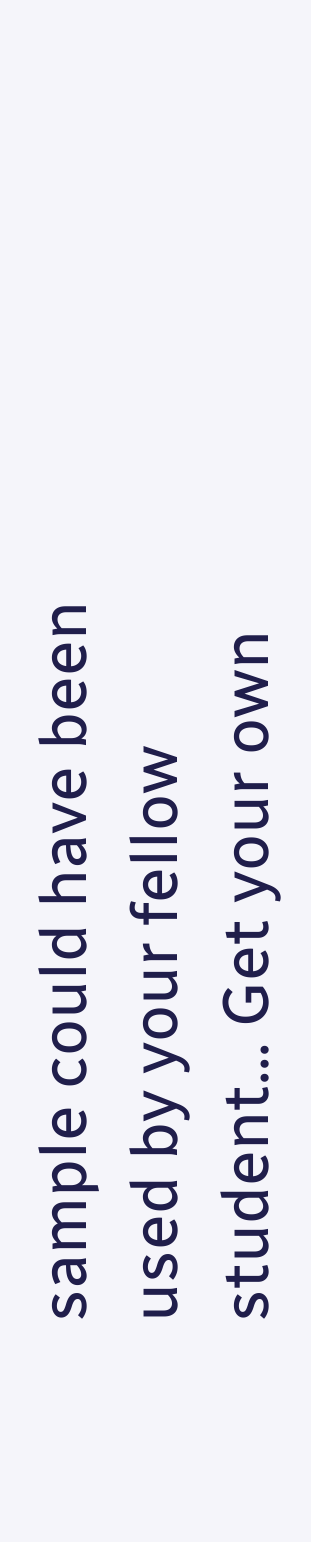sample could have been used by your fellow student... Get your own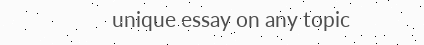unique essay on any topic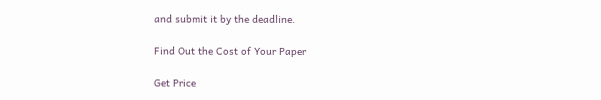and submit it by the deadline.

Find Out the Cost of Your Paper

Get Price